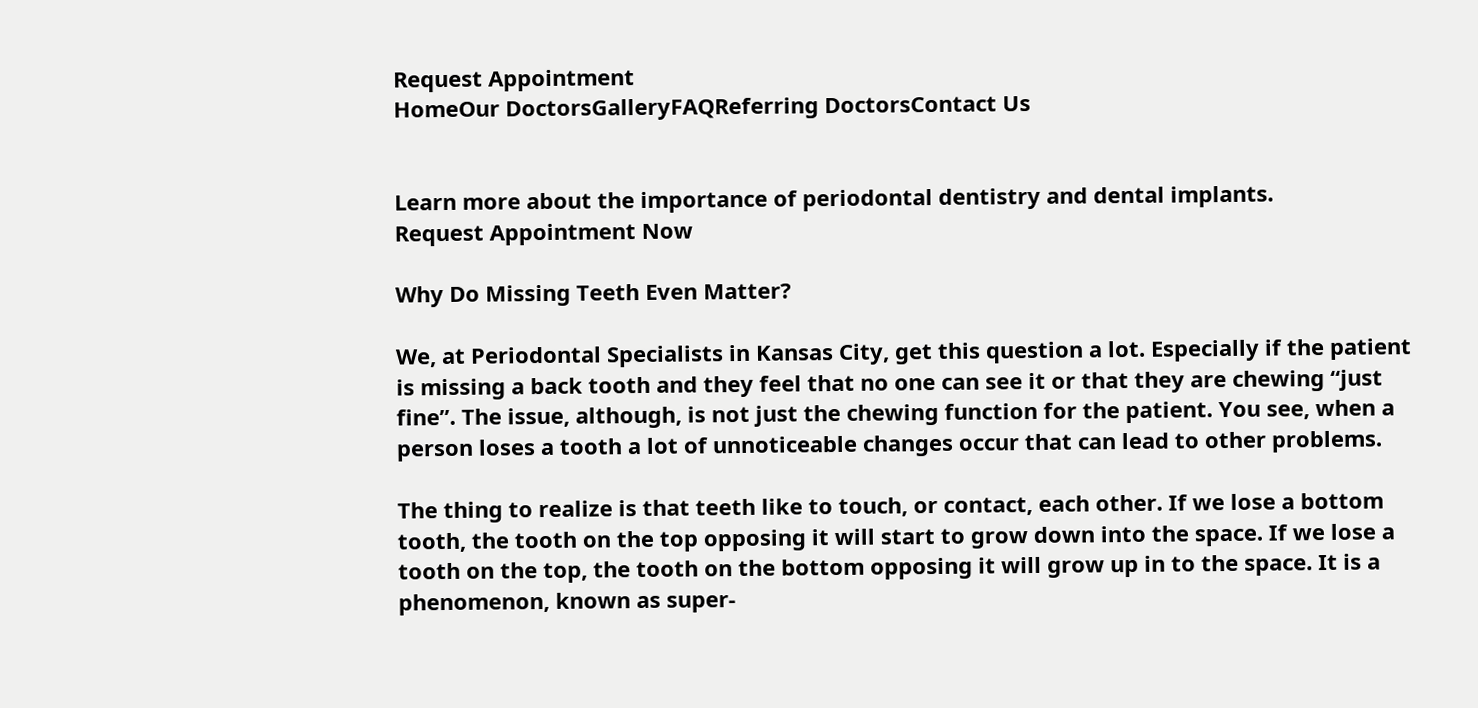Request Appointment
HomeOur DoctorsGalleryFAQReferring DoctorsContact Us


Learn more about the importance of periodontal dentistry and dental implants.
Request Appointment Now

Why Do Missing Teeth Even Matter?

We, at Periodontal Specialists in Kansas City, get this question a lot. Especially if the patient is missing a back tooth and they feel that no one can see it or that they are chewing “just fine”. The issue, although, is not just the chewing function for the patient. You see, when a person loses a tooth a lot of unnoticeable changes occur that can lead to other problems.

The thing to realize is that teeth like to touch, or contact, each other. If we lose a bottom tooth, the tooth on the top opposing it will start to grow down into the space. If we lose a tooth on the top, the tooth on the bottom opposing it will grow up in to the space. It is a phenomenon, known as super-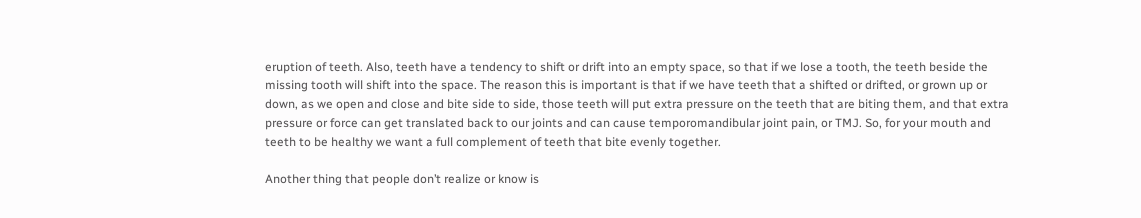eruption of teeth. Also, teeth have a tendency to shift or drift into an empty space, so that if we lose a tooth, the teeth beside the missing tooth will shift into the space. The reason this is important is that if we have teeth that a shifted or drifted, or grown up or down, as we open and close and bite side to side, those teeth will put extra pressure on the teeth that are biting them, and that extra pressure or force can get translated back to our joints and can cause temporomandibular joint pain, or TMJ. So, for your mouth and teeth to be healthy we want a full complement of teeth that bite evenly together.

Another thing that people don’t realize or know is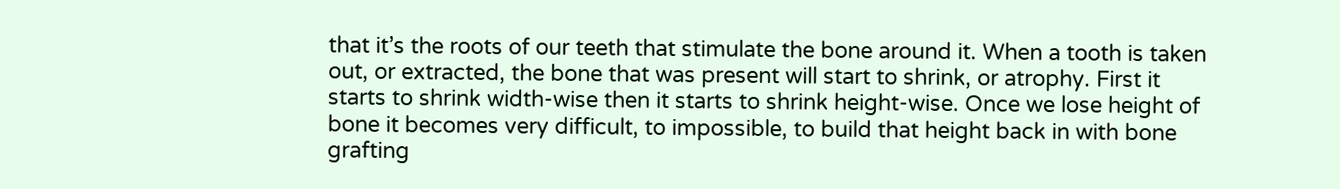that it’s the roots of our teeth that stimulate the bone around it. When a tooth is taken out, or extracted, the bone that was present will start to shrink, or atrophy. First it starts to shrink width-wise then it starts to shrink height-wise. Once we lose height of bone it becomes very difficult, to impossible, to build that height back in with bone grafting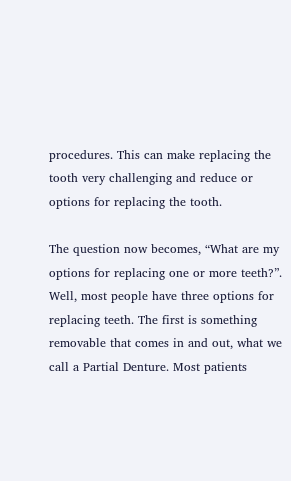procedures. This can make replacing the tooth very challenging and reduce or options for replacing the tooth.

The question now becomes, “What are my options for replacing one or more teeth?”. Well, most people have three options for replacing teeth. The first is something removable that comes in and out, what we call a Partial Denture. Most patients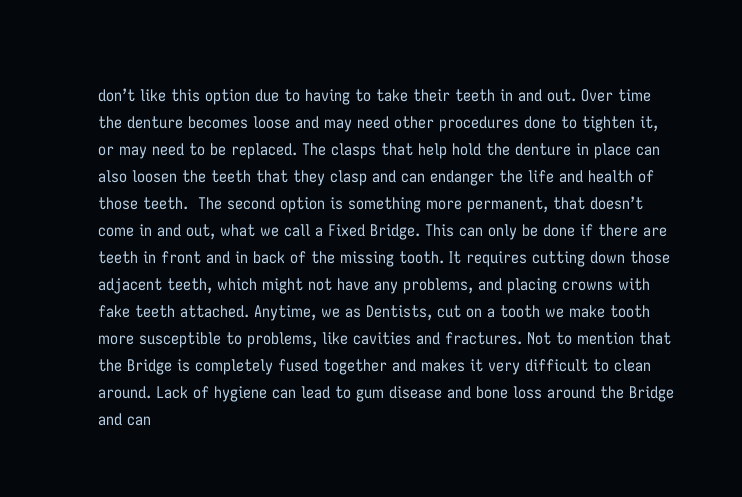don’t like this option due to having to take their teeth in and out. Over time the denture becomes loose and may need other procedures done to tighten it, or may need to be replaced. The clasps that help hold the denture in place can also loosen the teeth that they clasp and can endanger the life and health of those teeth.  The second option is something more permanent, that doesn’t come in and out, what we call a Fixed Bridge. This can only be done if there are teeth in front and in back of the missing tooth. It requires cutting down those adjacent teeth, which might not have any problems, and placing crowns with fake teeth attached. Anytime, we as Dentists, cut on a tooth we make tooth more susceptible to problems, like cavities and fractures. Not to mention that the Bridge is completely fused together and makes it very difficult to clean around. Lack of hygiene can lead to gum disease and bone loss around the Bridge and can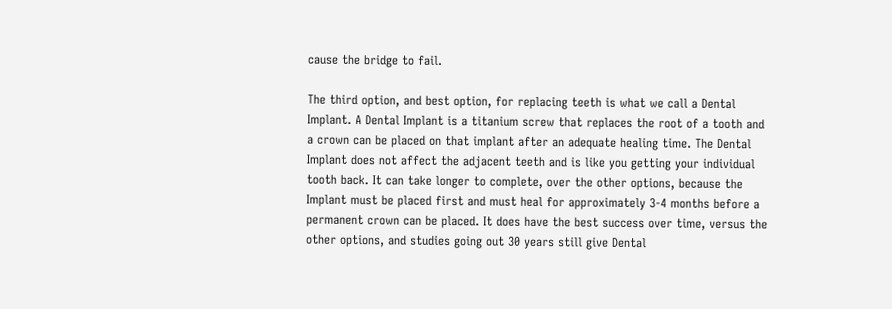cause the bridge to fail.

The third option, and best option, for replacing teeth is what we call a Dental Implant. A Dental Implant is a titanium screw that replaces the root of a tooth and a crown can be placed on that implant after an adequate healing time. The Dental Implant does not affect the adjacent teeth and is like you getting your individual tooth back. It can take longer to complete, over the other options, because the Implant must be placed first and must heal for approximately 3-4 months before a permanent crown can be placed. It does have the best success over time, versus the other options, and studies going out 30 years still give Dental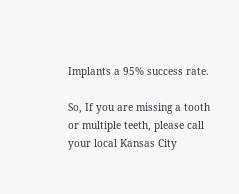Implants a 95% success rate.

So, If you are missing a tooth or multiple teeth, please call your local Kansas City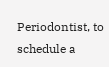Periodontist, to schedule a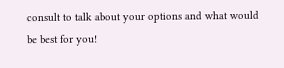consult to talk about your options and what would be best for you!